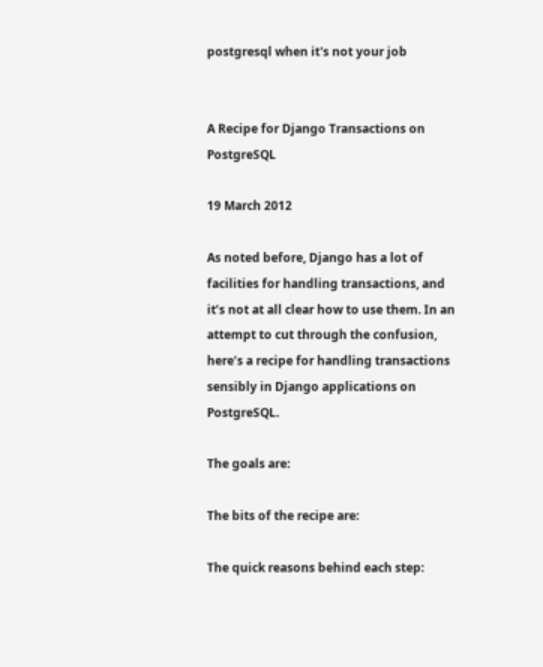postgresql when it's not your job


A Recipe for Django Transactions on PostgreSQL

19 March 2012

As noted before, Django has a lot of facilities for handling transactions, and it’s not at all clear how to use them. In an attempt to cut through the confusion, here’s a recipe for handling transactions sensibly in Django applications on PostgreSQL.

The goals are:

The bits of the recipe are:

The quick reasons behind each step: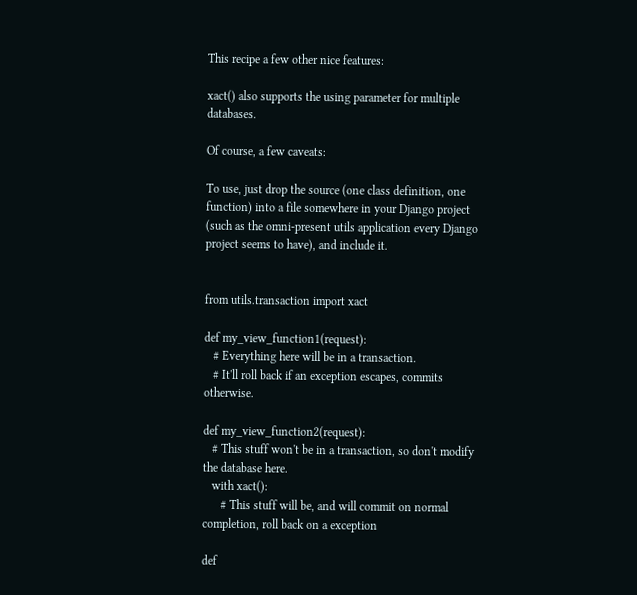This recipe a few other nice features:

xact() also supports the using parameter for multiple databases.

Of course, a few caveats:

To use, just drop the source (one class definition, one function) into a file somewhere in your Django project (such as the omni-present utils application every Django project seems to have), and include it.


from utils.transaction import xact

def my_view_function1(request):
   # Everything here will be in a transaction.
   # It'll roll back if an exception escapes, commits otherwise.

def my_view_function2(request):
   # This stuff won't be in a transaction, so don't modify the database here.
   with xact():
      # This stuff will be, and will commit on normal completion, roll back on a exception

def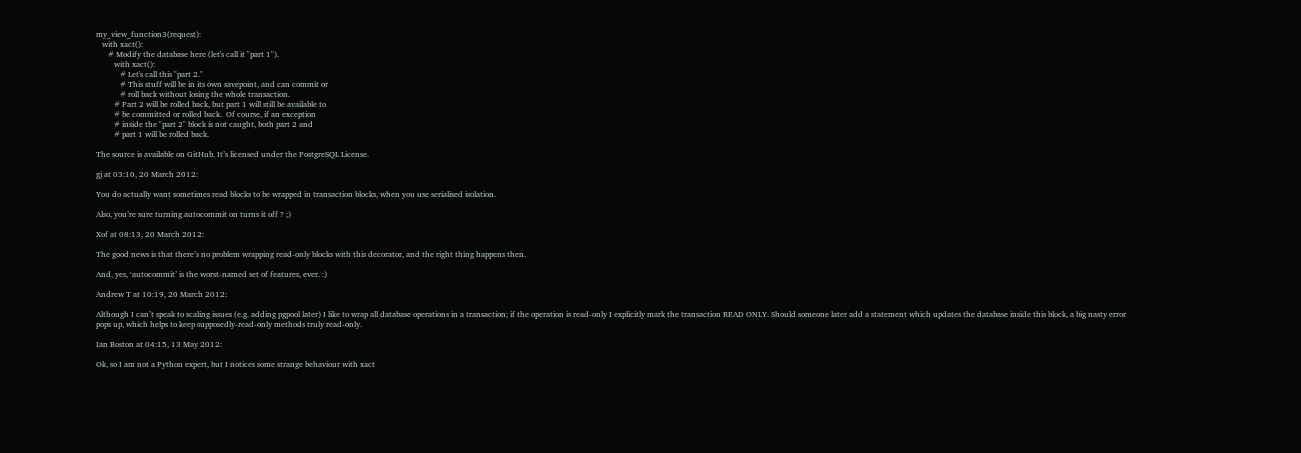my_view_function3(request):
   with xact():
      # Modify the database here (let's call it "part 1").
         with xact():
            # Let's call this "part 2."
            # This stuff will be in its own savepoint, and can commit or
            # roll back without losing the whole transaction.
         # Part 2 will be rolled back, but part 1 will still be available to
         # be committed or rolled back.  Of course, if an exception
         # inside the "part 2" block is not caught, both part 2 and
         # part 1 will be rolled back.

The source is available on GitHub. It’s licensed under the PostgreSQL License.

gj at 03:10, 20 March 2012:

You do actually want sometimes read blocks to be wrapped in transaction blocks, when you use serialised isolation.

Also, you’re sure turning autocommit on turns it off ? ;)

Xof at 08:13, 20 March 2012:

The good news is that there’s no problem wrapping read-only blocks with this decorator, and the right thing happens then.

And, yes, ‘autocommit’ is the worst-named set of features, ever. :)

Andrew T at 10:19, 20 March 2012:

Although I can’t speak to scaling issues (e.g. adding pgpool later) I like to wrap all database operations in a transaction; if the operation is read-only I explicitly mark the transaction READ ONLY. Should someone later add a statement which updates the database inside this block, a big nasty error pops up, which helps to keep supposedly-read-only methods truly read-only.

Ian Boston at 04:15, 13 May 2012:

Ok, so I am not a Python expert, but I notices some strange behaviour with xact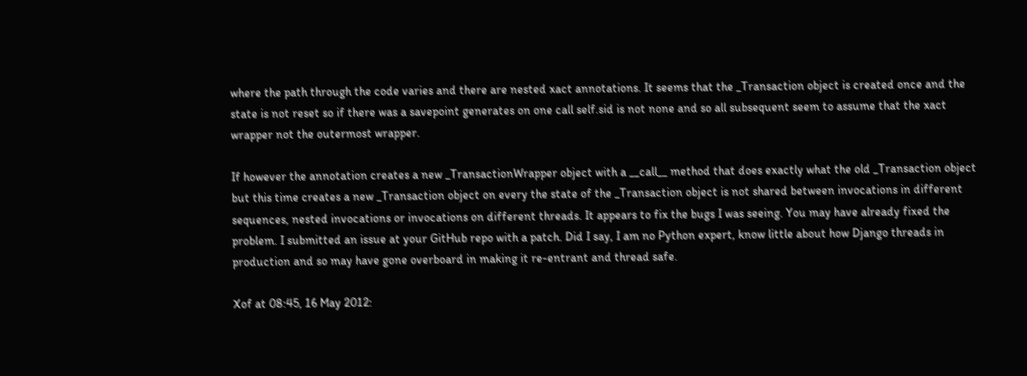where the path through the code varies and there are nested xact annotations. It seems that the _Transaction object is created once and the state is not reset so if there was a savepoint generates on one call self.sid is not none and so all subsequent seem to assume that the xact wrapper not the outermost wrapper.

If however the annotation creates a new _TransactionWrapper object with a __call__ method that does exactly what the old _Transaction object but this time creates a new _Transaction object on every the state of the _Transaction object is not shared between invocations in different sequences, nested invocations or invocations on different threads. It appears to fix the bugs I was seeing. You may have already fixed the problem. I submitted an issue at your GitHub repo with a patch. Did I say, I am no Python expert, know little about how Django threads in production and so may have gone overboard in making it re-entrant and thread safe.

Xof at 08:45, 16 May 2012: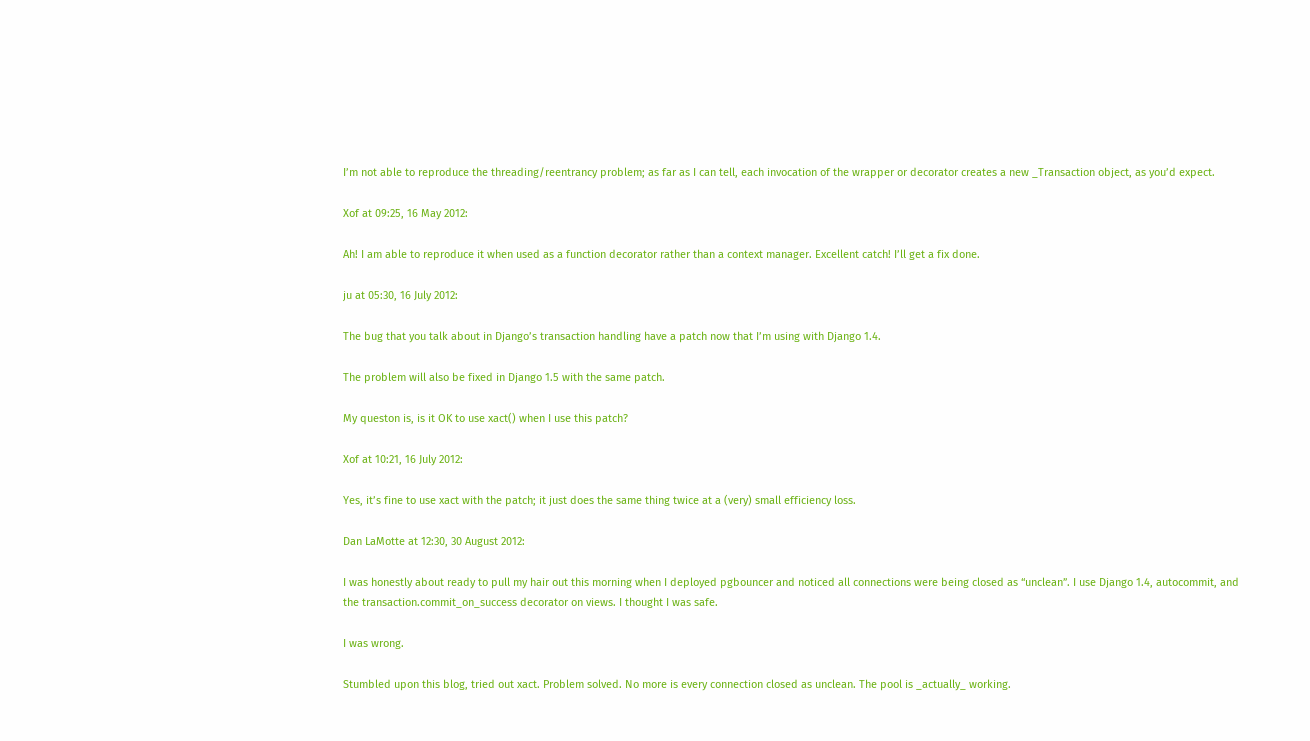I’m not able to reproduce the threading/reentrancy problem; as far as I can tell, each invocation of the wrapper or decorator creates a new _Transaction object, as you’d expect.

Xof at 09:25, 16 May 2012:

Ah! I am able to reproduce it when used as a function decorator rather than a context manager. Excellent catch! I’ll get a fix done.

ju at 05:30, 16 July 2012:

The bug that you talk about in Django’s transaction handling have a patch now that I’m using with Django 1.4.

The problem will also be fixed in Django 1.5 with the same patch.

My queston is, is it OK to use xact() when I use this patch?

Xof at 10:21, 16 July 2012:

Yes, it’s fine to use xact with the patch; it just does the same thing twice at a (very) small efficiency loss.

Dan LaMotte at 12:30, 30 August 2012:

I was honestly about ready to pull my hair out this morning when I deployed pgbouncer and noticed all connections were being closed as “unclean”. I use Django 1.4, autocommit, and the transaction.commit_on_success decorator on views. I thought I was safe.

I was wrong.

Stumbled upon this blog, tried out xact. Problem solved. No more is every connection closed as unclean. The pool is _actually_ working.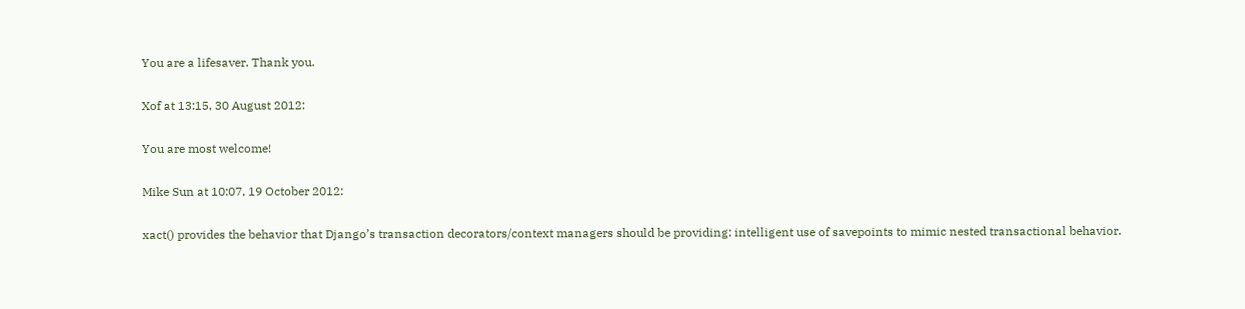You are a lifesaver. Thank you.

Xof at 13:15, 30 August 2012:

You are most welcome!

Mike Sun at 10:07, 19 October 2012:

xact() provides the behavior that Django’s transaction decorators/context managers should be providing: intelligent use of savepoints to mimic nested transactional behavior.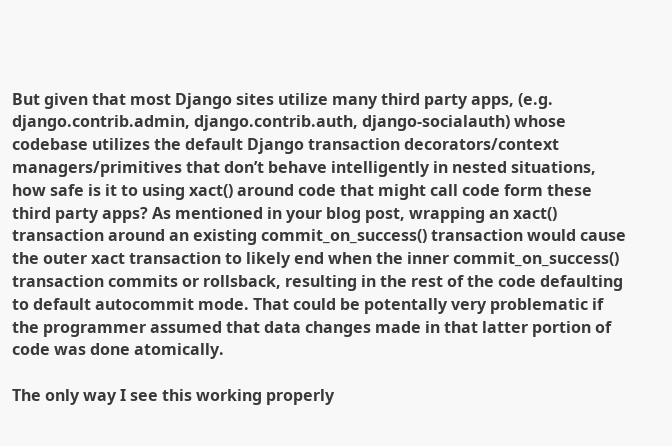But given that most Django sites utilize many third party apps, (e.g. django.contrib.admin, django.contrib.auth, django-socialauth) whose codebase utilizes the default Django transaction decorators/context managers/primitives that don’t behave intelligently in nested situations, how safe is it to using xact() around code that might call code form these third party apps? As mentioned in your blog post, wrapping an xact() transaction around an existing commit_on_success() transaction would cause the outer xact transaction to likely end when the inner commit_on_success() transaction commits or rollsback, resulting in the rest of the code defaulting to default autocommit mode. That could be potentally very problematic if the programmer assumed that data changes made in that latter portion of code was done atomically.

The only way I see this working properly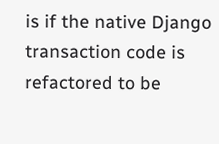is if the native Django transaction code is refactored to be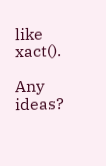like xact().

Any ideas?